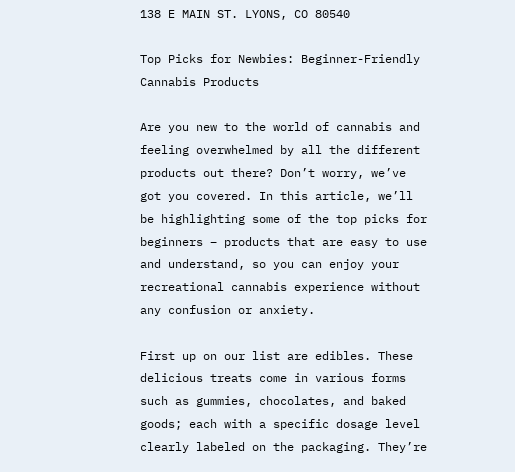138 E MAIN ST. LYONS, CO 80540

Top Picks for Newbies: Beginner-Friendly Cannabis Products

Are you new to the world of cannabis and feeling overwhelmed by all the different products out there? Don’t worry, we’ve got you covered. In this article, we’ll be highlighting some of the top picks for beginners – products that are easy to use and understand, so you can enjoy your recreational cannabis experience without any confusion or anxiety.

First up on our list are edibles. These delicious treats come in various forms such as gummies, chocolates, and baked goods; each with a specific dosage level clearly labeled on the packaging. They’re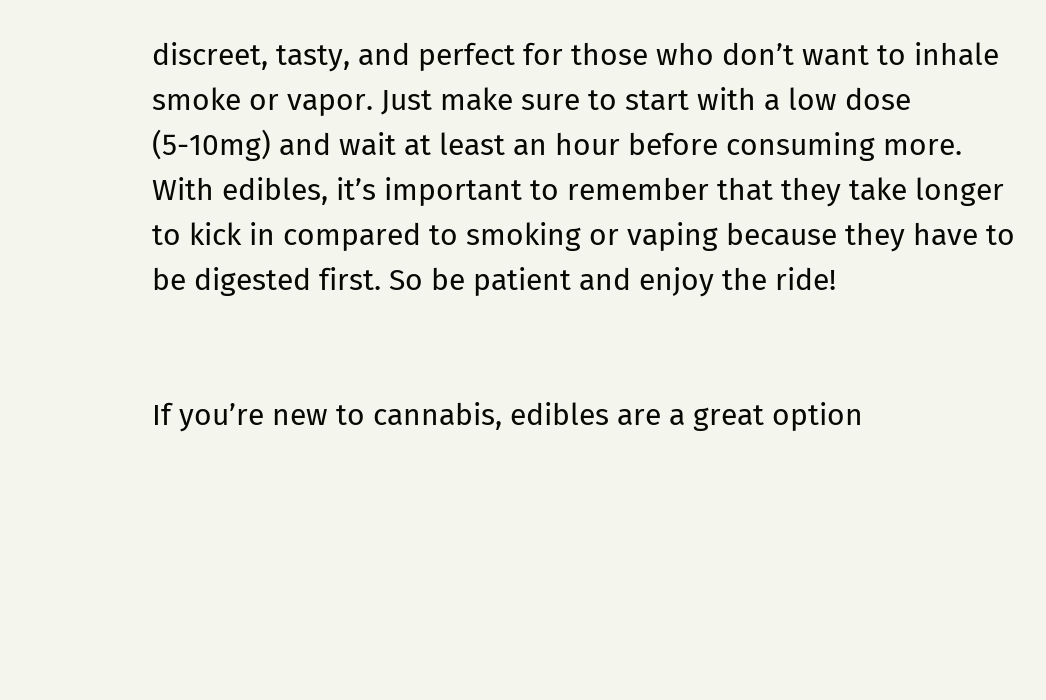discreet, tasty, and perfect for those who don’t want to inhale smoke or vapor. Just make sure to start with a low dose (5-10mg) and wait at least an hour before consuming more. With edibles, it’s important to remember that they take longer to kick in compared to smoking or vaping because they have to be digested first. So be patient and enjoy the ride!


If you’re new to cannabis, edibles are a great option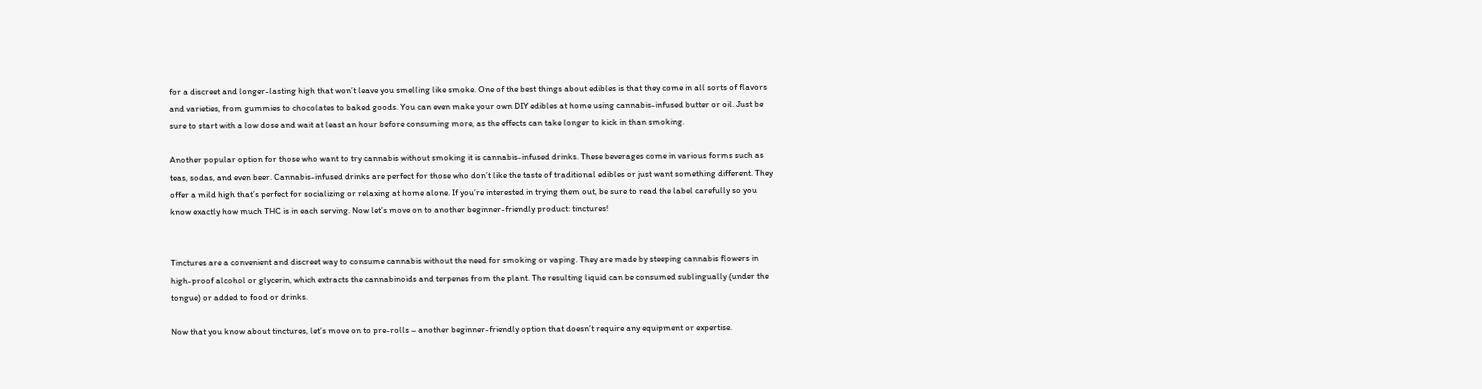for a discreet and longer-lasting high that won’t leave you smelling like smoke. One of the best things about edibles is that they come in all sorts of flavors and varieties, from gummies to chocolates to baked goods. You can even make your own DIY edibles at home using cannabis-infused butter or oil. Just be sure to start with a low dose and wait at least an hour before consuming more, as the effects can take longer to kick in than smoking.

Another popular option for those who want to try cannabis without smoking it is cannabis-infused drinks. These beverages come in various forms such as teas, sodas, and even beer. Cannabis-infused drinks are perfect for those who don’t like the taste of traditional edibles or just want something different. They offer a mild high that’s perfect for socializing or relaxing at home alone. If you’re interested in trying them out, be sure to read the label carefully so you know exactly how much THC is in each serving. Now let’s move on to another beginner-friendly product: tinctures!


Tinctures are a convenient and discreet way to consume cannabis without the need for smoking or vaping. They are made by steeping cannabis flowers in high-proof alcohol or glycerin, which extracts the cannabinoids and terpenes from the plant. The resulting liquid can be consumed sublingually (under the tongue) or added to food or drinks.

Now that you know about tinctures, let’s move on to pre-rolls – another beginner-friendly option that doesn’t require any equipment or expertise.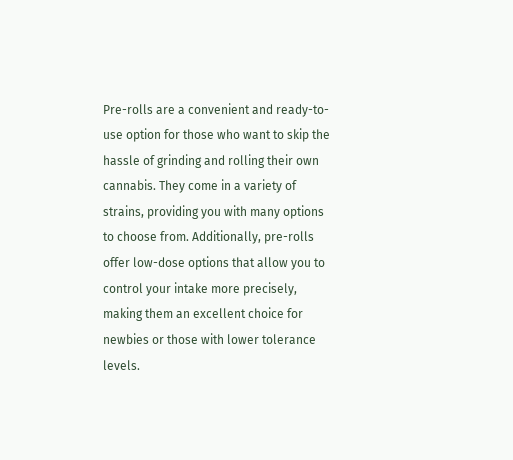Pre-rolls are a convenient and ready-to-use option for those who want to skip the hassle of grinding and rolling their own cannabis. They come in a variety of strains, providing you with many options to choose from. Additionally, pre-rolls offer low-dose options that allow you to control your intake more precisely, making them an excellent choice for newbies or those with lower tolerance levels.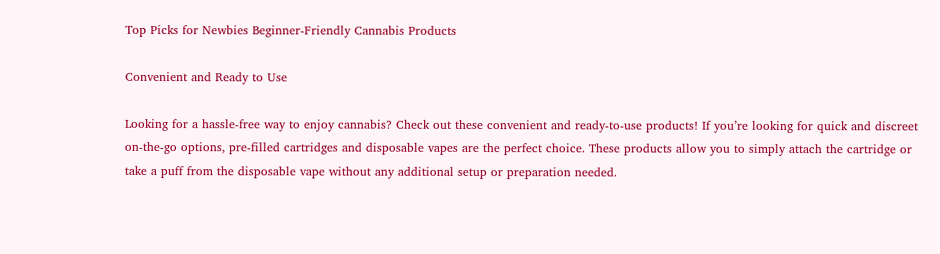Top Picks for Newbies Beginner-Friendly Cannabis Products

Convenient and Ready to Use

Looking for a hassle-free way to enjoy cannabis? Check out these convenient and ready-to-use products! If you’re looking for quick and discreet on-the-go options, pre-filled cartridges and disposable vapes are the perfect choice. These products allow you to simply attach the cartridge or take a puff from the disposable vape without any additional setup or preparation needed.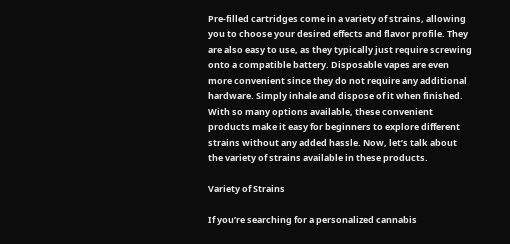Pre-filled cartridges come in a variety of strains, allowing you to choose your desired effects and flavor profile. They are also easy to use, as they typically just require screwing onto a compatible battery. Disposable vapes are even more convenient since they do not require any additional hardware. Simply inhale and dispose of it when finished. With so many options available, these convenient products make it easy for beginners to explore different strains without any added hassle. Now, let’s talk about the variety of strains available in these products.

Variety of Strains

If you’re searching for a personalized cannabis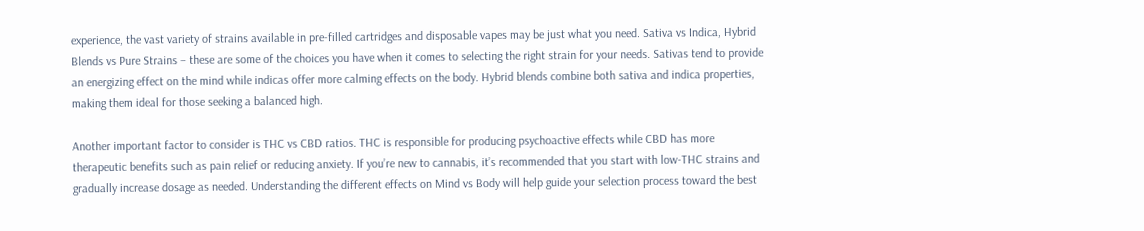experience, the vast variety of strains available in pre-filled cartridges and disposable vapes may be just what you need. Sativa vs Indica, Hybrid Blends vs Pure Strains – these are some of the choices you have when it comes to selecting the right strain for your needs. Sativas tend to provide an energizing effect on the mind while indicas offer more calming effects on the body. Hybrid blends combine both sativa and indica properties, making them ideal for those seeking a balanced high.

Another important factor to consider is THC vs CBD ratios. THC is responsible for producing psychoactive effects while CBD has more therapeutic benefits such as pain relief or reducing anxiety. If you’re new to cannabis, it’s recommended that you start with low-THC strains and gradually increase dosage as needed. Understanding the different effects on Mind vs Body will help guide your selection process toward the best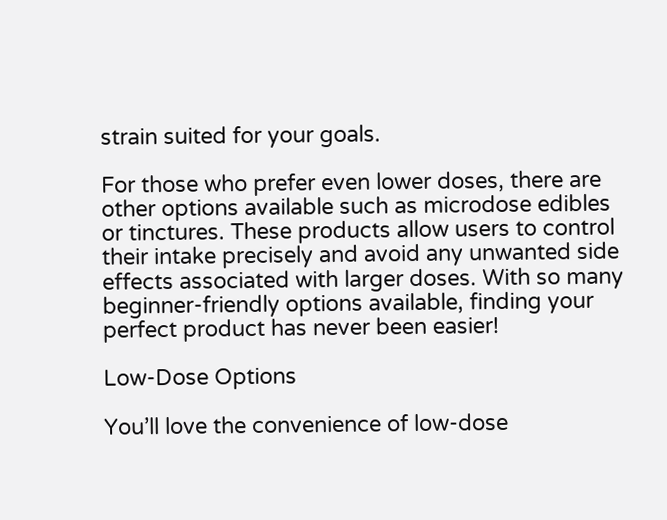strain suited for your goals.

For those who prefer even lower doses, there are other options available such as microdose edibles or tinctures. These products allow users to control their intake precisely and avoid any unwanted side effects associated with larger doses. With so many beginner-friendly options available, finding your perfect product has never been easier!

Low-Dose Options

You’ll love the convenience of low-dose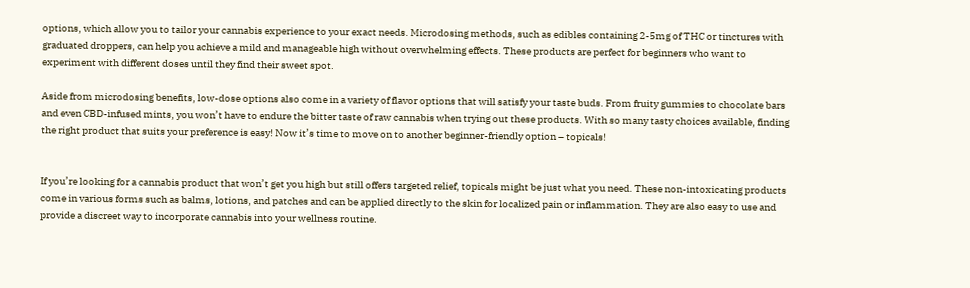options, which allow you to tailor your cannabis experience to your exact needs. Microdosing methods, such as edibles containing 2-5mg of THC or tinctures with graduated droppers, can help you achieve a mild and manageable high without overwhelming effects. These products are perfect for beginners who want to experiment with different doses until they find their sweet spot.

Aside from microdosing benefits, low-dose options also come in a variety of flavor options that will satisfy your taste buds. From fruity gummies to chocolate bars and even CBD-infused mints, you won’t have to endure the bitter taste of raw cannabis when trying out these products. With so many tasty choices available, finding the right product that suits your preference is easy! Now it’s time to move on to another beginner-friendly option – topicals!


If you’re looking for a cannabis product that won’t get you high but still offers targeted relief, topicals might be just what you need. These non-intoxicating products come in various forms such as balms, lotions, and patches and can be applied directly to the skin for localized pain or inflammation. They are also easy to use and provide a discreet way to incorporate cannabis into your wellness routine.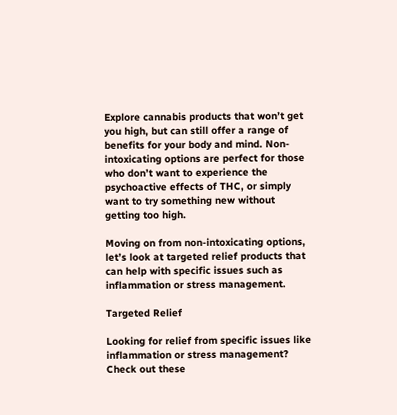Explore cannabis products that won’t get you high, but can still offer a range of benefits for your body and mind. Non-intoxicating options are perfect for those who don’t want to experience the psychoactive effects of THC, or simply want to try something new without getting too high.

Moving on from non-intoxicating options, let’s look at targeted relief products that can help with specific issues such as inflammation or stress management.

Targeted Relief

Looking for relief from specific issues like inflammation or stress management? Check out these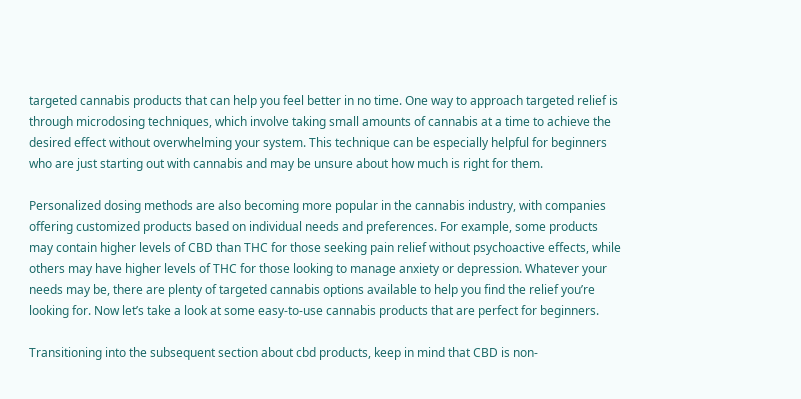targeted cannabis products that can help you feel better in no time. One way to approach targeted relief is through microdosing techniques, which involve taking small amounts of cannabis at a time to achieve the desired effect without overwhelming your system. This technique can be especially helpful for beginners who are just starting out with cannabis and may be unsure about how much is right for them.

Personalized dosing methods are also becoming more popular in the cannabis industry, with companies offering customized products based on individual needs and preferences. For example, some products may contain higher levels of CBD than THC for those seeking pain relief without psychoactive effects, while others may have higher levels of THC for those looking to manage anxiety or depression. Whatever your needs may be, there are plenty of targeted cannabis options available to help you find the relief you’re looking for. Now let’s take a look at some easy-to-use cannabis products that are perfect for beginners.

Transitioning into the subsequent section about cbd products, keep in mind that CBD is non-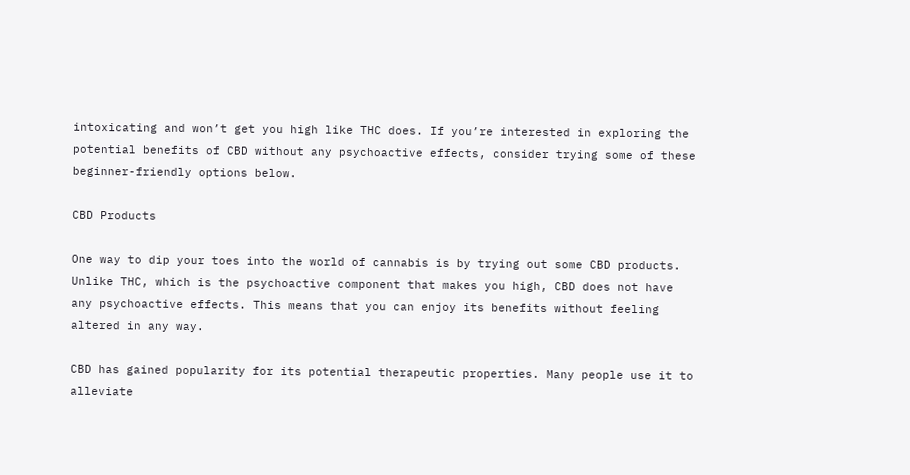intoxicating and won’t get you high like THC does. If you’re interested in exploring the potential benefits of CBD without any psychoactive effects, consider trying some of these beginner-friendly options below.

CBD Products

One way to dip your toes into the world of cannabis is by trying out some CBD products. Unlike THC, which is the psychoactive component that makes you high, CBD does not have any psychoactive effects. This means that you can enjoy its benefits without feeling altered in any way.

CBD has gained popularity for its potential therapeutic properties. Many people use it to alleviate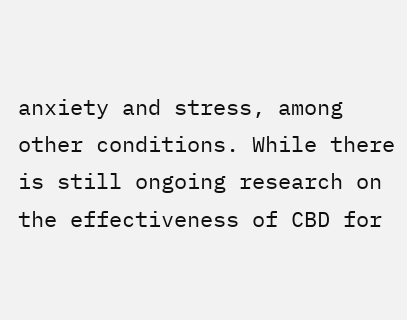anxiety and stress, among other conditions. While there is still ongoing research on the effectiveness of CBD for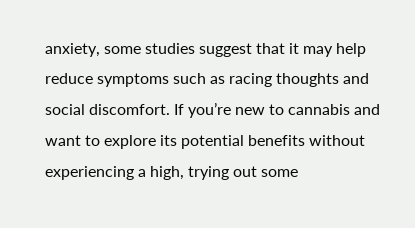anxiety, some studies suggest that it may help reduce symptoms such as racing thoughts and social discomfort. If you’re new to cannabis and want to explore its potential benefits without experiencing a high, trying out some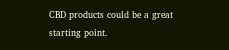CBD products could be a great starting point.